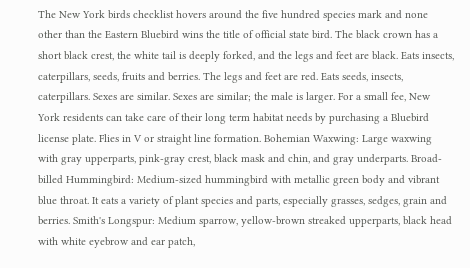The New York birds checklist hovers around the five hundred species mark and none other than the Eastern Bluebird wins the title of official state bird. The black crown has a short black crest, the white tail is deeply forked, and the legs and feet are black. Eats insects, caterpillars, seeds, fruits and berries. The legs and feet are red. Eats seeds, insects, caterpillars. Sexes are similar. Sexes are similar; the male is larger. For a small fee, New York residents can take care of their long term habitat needs by purchasing a Bluebird license plate. Flies in V or straight line formation. Bohemian Waxwing: Large waxwing with gray upperparts, pink-gray crest, black mask and chin, and gray underparts. Broad-billed Hummingbird: Medium-sized hummingbird with metallic green body and vibrant blue throat. It eats a variety of plant species and parts, especially grasses, sedges, grain and berries. Smith's Longspur: Medium sparrow, yellow-brown streaked upperparts, black head with white eyebrow and ear patch,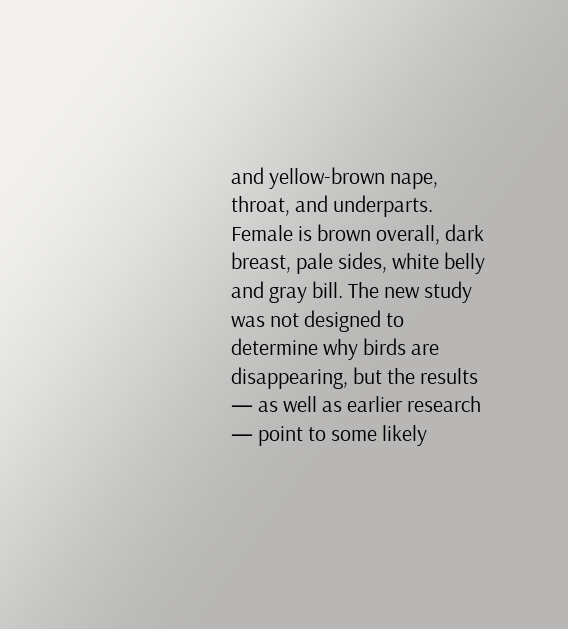and yellow-brown nape, throat, and underparts. Female is brown overall, dark breast, pale sides, white belly and gray bill. The new study was not designed to determine why birds are disappearing, but the results — as well as earlier research — point to some likely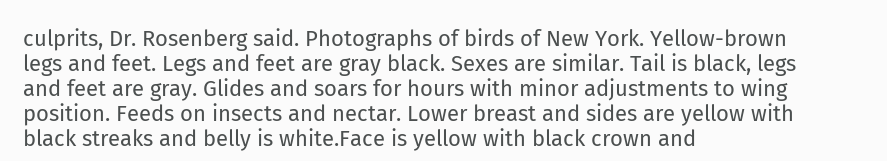culprits, Dr. Rosenberg said. Photographs of birds of New York. Yellow-brown legs and feet. Legs and feet are gray black. Sexes are similar. Tail is black, legs and feet are gray. Glides and soars for hours with minor adjustments to wing position. Feeds on insects and nectar. Lower breast and sides are yellow with black streaks and belly is white.Face is yellow with black crown and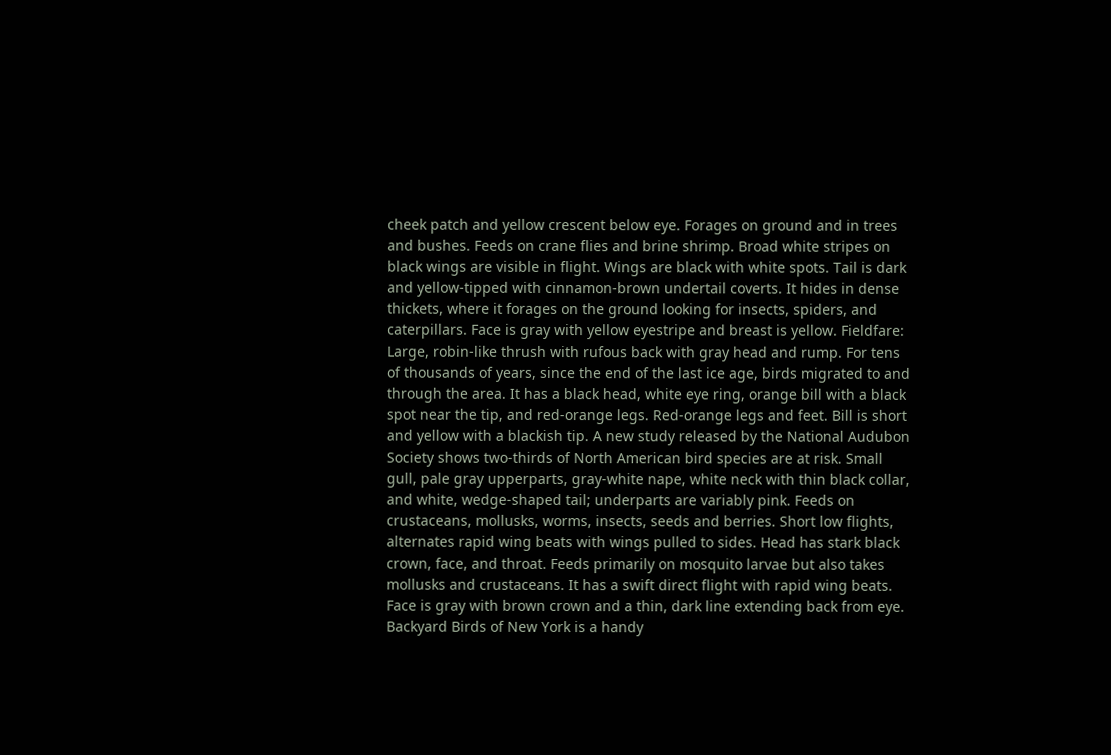cheek patch and yellow crescent below eye. Forages on ground and in trees and bushes. Feeds on crane flies and brine shrimp. Broad white stripes on black wings are visible in flight. Wings are black with white spots. Tail is dark and yellow-tipped with cinnamon-brown undertail coverts. It hides in dense thickets, where it forages on the ground looking for insects, spiders, and caterpillars. Face is gray with yellow eyestripe and breast is yellow. Fieldfare: Large, robin-like thrush with rufous back with gray head and rump. For tens of thousands of years, since the end of the last ice age, birds migrated to and through the area. It has a black head, white eye ring, orange bill with a black spot near the tip, and red-orange legs. Red-orange legs and feet. Bill is short and yellow with a blackish tip. A new study released by the National Audubon Society shows two-thirds of North American bird species are at risk. Small gull, pale gray upperparts, gray-white nape, white neck with thin black collar, and white, wedge-shaped tail; underparts are variably pink. Feeds on crustaceans, mollusks, worms, insects, seeds and berries. Short low flights, alternates rapid wing beats with wings pulled to sides. Head has stark black crown, face, and throat. Feeds primarily on mosquito larvae but also takes mollusks and crustaceans. It has a swift direct flight with rapid wing beats. Face is gray with brown crown and a thin, dark line extending back from eye. Backyard Birds of New York is a handy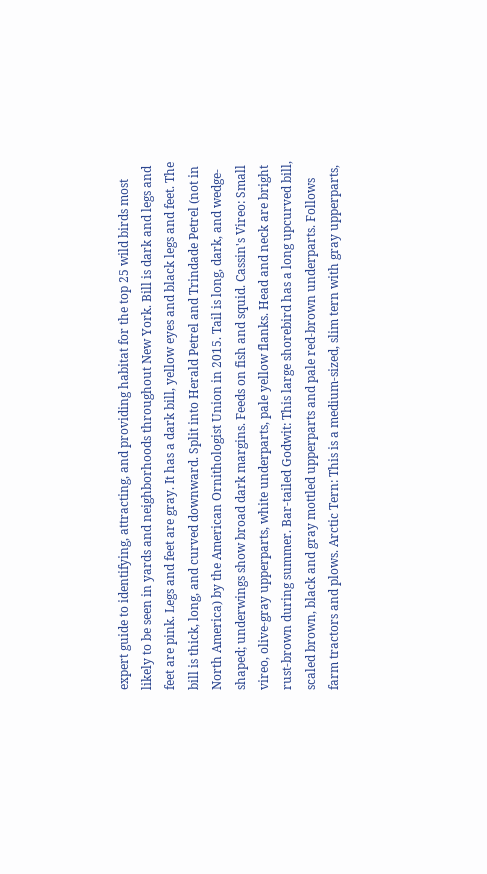expert guide to identifying, attracting, and providing habitat for the top 25 wild birds most likely to be seen in yards and neighborhoods throughout New York. Bill is dark and legs and feet are pink. Legs and feet are gray. It has a dark bill, yellow eyes and black legs and feet. The bill is thick, long, and curved downward. Split into Herald Petrel and Trindade Petrel (not in North America) by the American Ornithologist Union in 2015. Tail is long, dark, and wedge-shaped; underwings show broad dark margins. Feeds on fish and squid. Cassin's Vireo: Small vireo, olive-gray upperparts, white underparts, pale yellow flanks. Head and neck are bright rust-brown during summer. Bar-tailed Godwit: This large shorebird has a long upcurved bill, scaled brown, black and gray mottled upperparts and pale red-brown underparts. Follows farm tractors and plows. Arctic Tern: This is a medium-sized, slim tern with gray upperparts,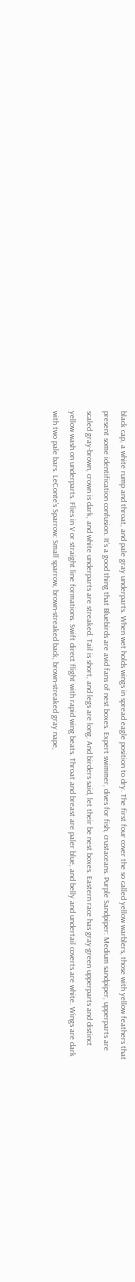black cap, a white rump and throat, and pale gray underparts. When wet holds wings in spread eagle position to dry. The first four cover the so called yellow warblers, those with yellow feathers that present some identification confusion. It’s a good thing that Bluebirds are avid fans of nest boxes. Expert swimmer, dives for fish, crustaceans. Purple Sandpiper: Medium sandpiper, upperparts are scaled gray-brown, crown is dark, and white underparts are streaked. Tail is short, and legs are long. And birders said, let their be nest boxes. Eastern race has gray-green upperparts and distinct yellow wash on underparts. Flies in V or straight line formations. Swift direct flight with rapid wing beats. Throat and breast are paler blue, and belly and undertail coverts are white. Wings are dark with two pale bars. LeConte's Sparrow: Small sparrow, brown-streaked back, brown-streaked gray nape,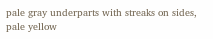pale gray underparts with streaks on sides, pale yellow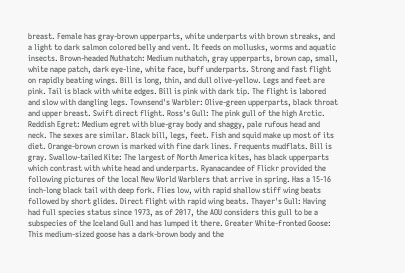breast. Female has gray-brown upperparts, white underparts with brown streaks, and a light to dark salmon colored belly and vent. It feeds on mollusks, worms and aquatic insects. Brown-headed Nuthatch: Medium nuthatch, gray upperparts, brown cap, small, white nape patch, dark eye-line, white face, buff underparts. Strong and fast flight on rapidly beating wings. Bill is long, thin, and dull olive-yellow. Legs and feet are pink. Tail is black with white edges. Bill is pink with dark tip. The flight is labored and slow with dangling legs. Townsend's Warbler: Olive-green upperparts, black throat and upper breast. Swift direct flight. Ross's Gull: The pink gull of the high Arctic. Reddish Egret: Medium egret with blue-gray body and shaggy, pale rufous head and neck. The sexes are similar. Black bill, legs, feet. Fish and squid make up most of its diet. Orange-brown crown is marked with fine dark lines. Frequents mudflats. Bill is gray. Swallow-tailed Kite: The largest of North America kites, has black upperparts which contrast with white head and underparts. Ryanacandee of Flickr provided the following pictures of the local New World Warblers that arrive in spring. Has a 15-16 inch-long black tail with deep fork. Flies low, with rapid shallow stiff wing beats followed by short glides. Direct flight with rapid wing beats. Thayer's Gull: Having had full species status since 1973, as of 2017, the AOU considers this gull to be a subspecies of the Iceland Gull and has lumped it there. Greater White-fronted Goose: This medium-sized goose has a dark-brown body and the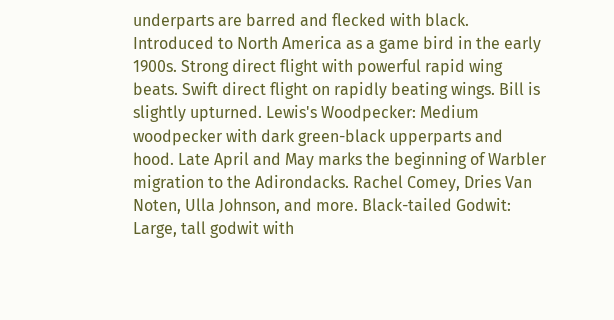underparts are barred and flecked with black. Introduced to North America as a game bird in the early 1900s. Strong direct flight with powerful rapid wing beats. Swift direct flight on rapidly beating wings. Bill is slightly upturned. Lewis's Woodpecker: Medium woodpecker with dark green-black upperparts and hood. Late April and May marks the beginning of Warbler migration to the Adirondacks. Rachel Comey, Dries Van Noten, Ulla Johnson, and more. Black-tailed Godwit: Large, tall godwit with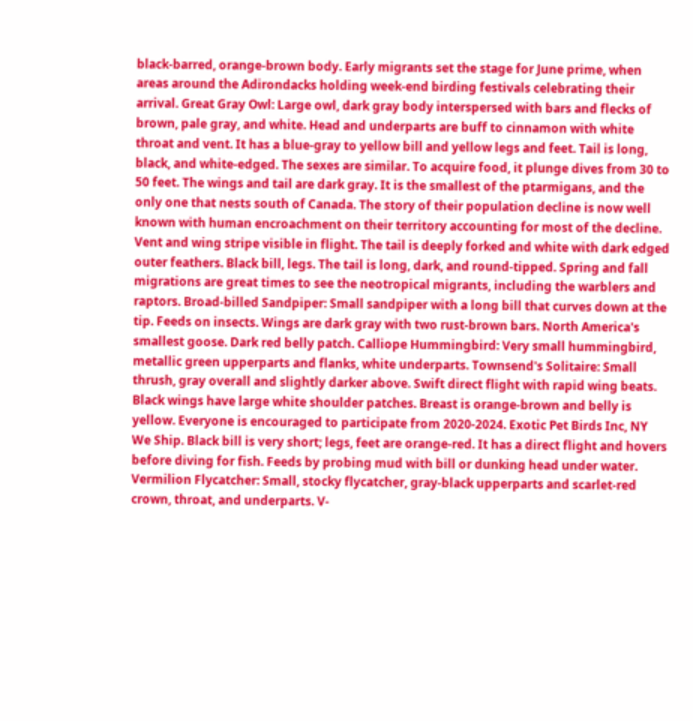black-barred, orange-brown body. Early migrants set the stage for June prime, when areas around the Adirondacks holding week-end birding festivals celebrating their arrival. Great Gray Owl: Large owl, dark gray body interspersed with bars and flecks of brown, pale gray, and white. Head and underparts are buff to cinnamon with white throat and vent. It has a blue-gray to yellow bill and yellow legs and feet. Tail is long, black, and white-edged. The sexes are similar. To acquire food, it plunge dives from 30 to 50 feet. The wings and tail are dark gray. It is the smallest of the ptarmigans, and the only one that nests south of Canada. The story of their population decline is now well known with human encroachment on their territory accounting for most of the decline. Vent and wing stripe visible in flight. The tail is deeply forked and white with dark edged outer feathers. Black bill, legs. The tail is long, dark, and round-tipped. Spring and fall migrations are great times to see the neotropical migrants, including the warblers and raptors. Broad-billed Sandpiper: Small sandpiper with a long bill that curves down at the tip. Feeds on insects. Wings are dark gray with two rust-brown bars. North America's smallest goose. Dark red belly patch. Calliope Hummingbird: Very small hummingbird, metallic green upperparts and flanks, white underparts. Townsend's Solitaire: Small thrush, gray overall and slightly darker above. Swift direct flight with rapid wing beats. Black wings have large white shoulder patches. Breast is orange-brown and belly is yellow. Everyone is encouraged to participate from 2020-2024. Exotic Pet Birds Inc, NY We Ship. Black bill is very short; legs, feet are orange-red. It has a direct flight and hovers before diving for fish. Feeds by probing mud with bill or dunking head under water. Vermilion Flycatcher: Small, stocky flycatcher, gray-black upperparts and scarlet-red crown, throat, and underparts. V-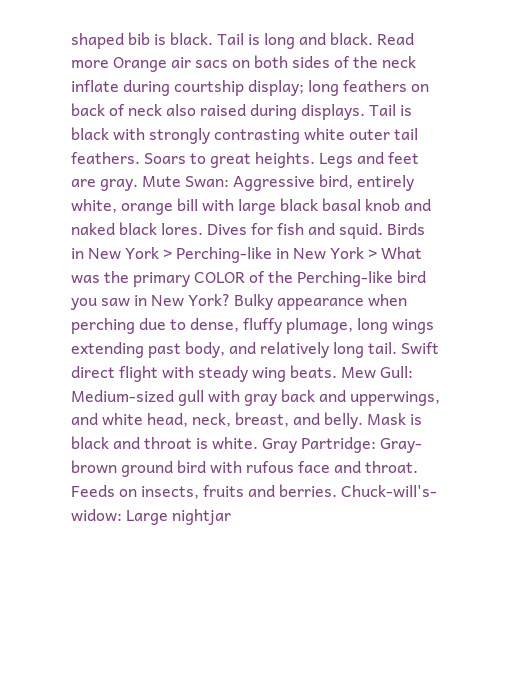shaped bib is black. Tail is long and black. Read more Orange air sacs on both sides of the neck inflate during courtship display; long feathers on back of neck also raised during displays. Tail is black with strongly contrasting white outer tail feathers. Soars to great heights. Legs and feet are gray. Mute Swan: Aggressive bird, entirely white, orange bill with large black basal knob and naked black lores. Dives for fish and squid. Birds in New York > Perching-like in New York > What was the primary COLOR of the Perching-like bird you saw in New York? Bulky appearance when perching due to dense, fluffy plumage, long wings extending past body, and relatively long tail. Swift direct flight with steady wing beats. Mew Gull: Medium-sized gull with gray back and upperwings, and white head, neck, breast, and belly. Mask is black and throat is white. Gray Partridge: Gray-brown ground bird with rufous face and throat. Feeds on insects, fruits and berries. Chuck-will's-widow: Large nightjar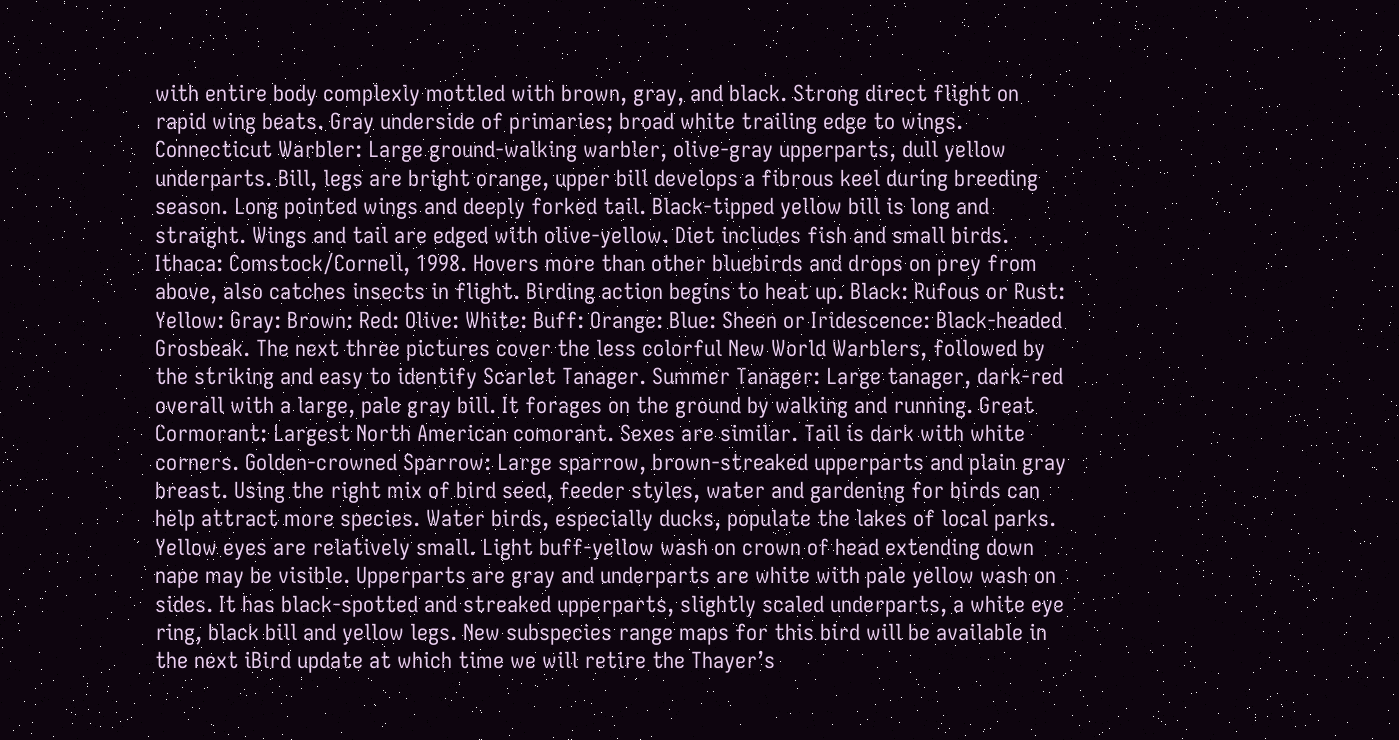with entire body complexly mottled with brown, gray, and black. Strong direct flight on rapid wing beats. Gray underside of primaries; broad white trailing edge to wings. Connecticut Warbler: Large ground-walking warbler, olive-gray upperparts, dull yellow underparts. Bill, legs are bright orange, upper bill develops a fibrous keel during breeding season. Long pointed wings and deeply forked tail. Black-tipped yellow bill is long and straight. Wings and tail are edged with olive-yellow. Diet includes fish and small birds. Ithaca: Comstock/Cornell, 1998. Hovers more than other bluebirds and drops on prey from above, also catches insects in flight. Birding action begins to heat up. Black: Rufous or Rust: Yellow: Gray: Brown: Red: Olive: White: Buff: Orange: Blue: Sheen or Iridescence: Black-headed Grosbeak. The next three pictures cover the less colorful New World Warblers, followed by the striking and easy to identify Scarlet Tanager. Summer Tanager: Large tanager, dark-red overall with a large, pale gray bill. It forages on the ground by walking and running. Great Cormorant: Largest North American comorant. Sexes are similar. Tail is dark with white corners. Golden-crowned Sparrow: Large sparrow, brown-streaked upperparts and plain gray breast. Using the right mix of bird seed, feeder styles, water and gardening for birds can help attract more species. Water birds, especially ducks, populate the lakes of local parks. Yellow eyes are relatively small. Light buff-yellow wash on crown of head extending down nape may be visible. Upperparts are gray and underparts are white with pale yellow wash on sides. It has black-spotted and streaked upperparts, slightly scaled underparts, a white eye ring, black bill and yellow legs. New subspecies range maps for this bird will be available in the next iBird update at which time we will retire the Thayer’s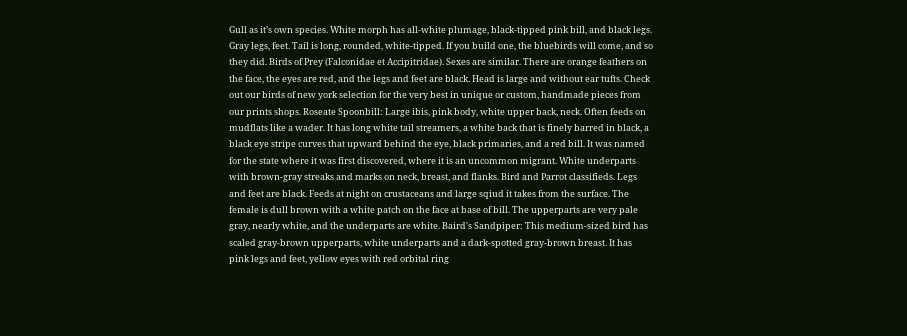Gull as it’s own species. White morph has all-white plumage, black-tipped pink bill, and black legs. Gray legs, feet. Tail is long, rounded, white-tipped. If you build one, the bluebirds will come, and so they did. Birds of Prey (Falconidae et Accipitridae). Sexes are similar. There are orange feathers on the face, the eyes are red, and the legs and feet are black. Head is large and without ear tufts. Check out our birds of new york selection for the very best in unique or custom, handmade pieces from our prints shops. Roseate Spoonbill: Large ibis, pink body, white upper back, neck. Often feeds on mudflats like a wader. It has long white tail streamers, a white back that is finely barred in black, a black eye stripe curves that upward behind the eye, black primaries, and a red bill. It was named for the state where it was first discovered, where it is an uncommon migrant. White underparts with brown-gray streaks and marks on neck, breast, and flanks. Bird and Parrot classifieds. Legs and feet are black. Feeds at night on crustaceans and large sqiud it takes from the surface. The female is dull brown with a white patch on the face at base of bill. The upperparts are very pale gray, nearly white, and the underparts are white. Baird's Sandpiper: This medium-sized bird has scaled gray-brown upperparts, white underparts and a dark-spotted gray-brown breast. It has pink legs and feet, yellow eyes with red orbital ring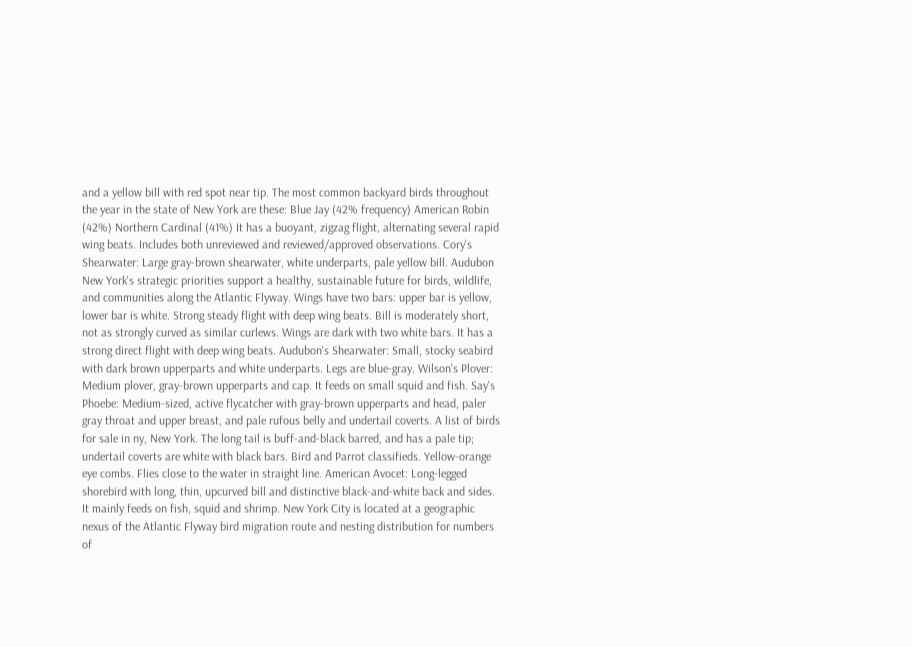and a yellow bill with red spot near tip. The most common backyard birds throughout the year in the state of New York are these: Blue Jay (42% frequency) American Robin (42%) Northern Cardinal (41%) It has a buoyant, zigzag flight, alternating several rapid wing beats. Includes both unreviewed and reviewed/approved observations. Cory's Shearwater: Large gray-brown shearwater, white underparts, pale yellow bill. Audubon New York's strategic priorities support a healthy, sustainable future for birds, wildlife, and communities along the Atlantic Flyway. Wings have two bars: upper bar is yellow, lower bar is white. Strong steady flight with deep wing beats. Bill is moderately short, not as strongly curved as similar curlews. Wings are dark with two white bars. It has a strong direct flight with deep wing beats. Audubon's Shearwater: Small, stocky seabird with dark brown upperparts and white underparts. Legs are blue-gray. Wilson's Plover: Medium plover, gray-brown upperparts and cap. It feeds on small squid and fish. Say's Phoebe: Medium-sized, active flycatcher with gray-brown upperparts and head, paler gray throat and upper breast, and pale rufous belly and undertail coverts. A list of birds for sale in ny, New York. The long tail is buff-and-black barred, and has a pale tip; undertail coverts are white with black bars. Bird and Parrot classifieds. Yellow-orange eye combs. Flies close to the water in straight line. American Avocet: Long-legged shorebird with long, thin, upcurved bill and distinctive black-and-white back and sides. It mainly feeds on fish, squid and shrimp. New York City is located at a geographic nexus of the Atlantic Flyway bird migration route and nesting distribution for numbers of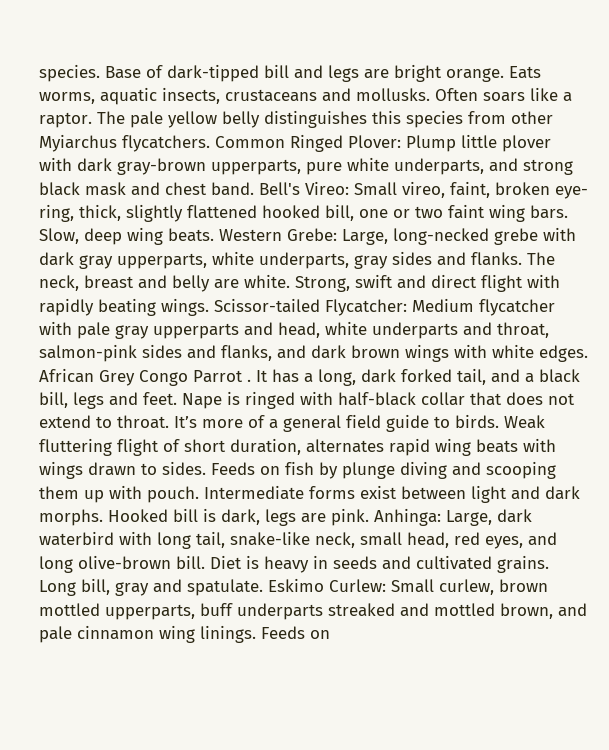species. Base of dark-tipped bill and legs are bright orange. Eats worms, aquatic insects, crustaceans and mollusks. Often soars like a raptor. The pale yellow belly distinguishes this species from other Myiarchus flycatchers. Common Ringed Plover: Plump little plover with dark gray-brown upperparts, pure white underparts, and strong black mask and chest band. Bell's Vireo: Small vireo, faint, broken eye-ring, thick, slightly flattened hooked bill, one or two faint wing bars. Slow, deep wing beats. Western Grebe: Large, long-necked grebe with dark gray upperparts, white underparts, gray sides and flanks. The neck, breast and belly are white. Strong, swift and direct flight with rapidly beating wings. Scissor-tailed Flycatcher: Medium flycatcher with pale gray upperparts and head, white underparts and throat, salmon-pink sides and flanks, and dark brown wings with white edges. African Grey Congo Parrot . It has a long, dark forked tail, and a black bill, legs and feet. Nape is ringed with half-black collar that does not extend to throat. It’s more of a general field guide to birds. Weak fluttering flight of short duration, alternates rapid wing beats with wings drawn to sides. Feeds on fish by plunge diving and scooping them up with pouch. Intermediate forms exist between light and dark morphs. Hooked bill is dark, legs are pink. Anhinga: Large, dark waterbird with long tail, snake-like neck, small head, red eyes, and long olive-brown bill. Diet is heavy in seeds and cultivated grains. Long bill, gray and spatulate. Eskimo Curlew: Small curlew, brown mottled upperparts, buff underparts streaked and mottled brown, and pale cinnamon wing linings. Feeds on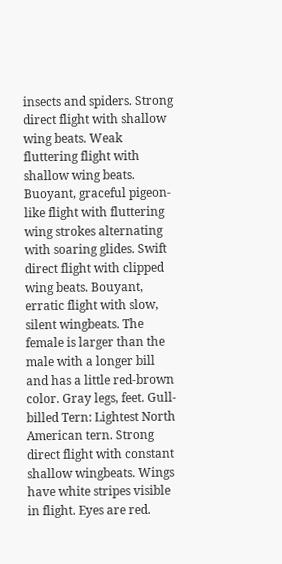insects and spiders. Strong direct flight with shallow wing beats. Weak fluttering flight with shallow wing beats. Buoyant, graceful pigeon-like flight with fluttering wing strokes alternating with soaring glides. Swift direct flight with clipped wing beats. Bouyant, erratic flight with slow, silent wingbeats. The female is larger than the male with a longer bill and has a little red-brown color. Gray legs, feet. Gull-billed Tern: Lightest North American tern. Strong direct flight with constant shallow wingbeats. Wings have white stripes visible in flight. Eyes are red.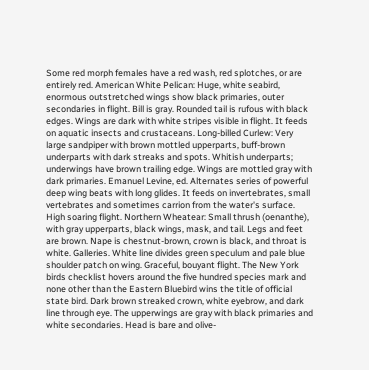Some red morph females have a red wash, red splotches, or are entirely red. American White Pelican: Huge, white seabird, enormous outstretched wings show black primaries, outer secondaries in flight. Bill is gray. Rounded tail is rufous with black edges. Wings are dark with white stripes visible in flight. It feeds on aquatic insects and crustaceans. Long-billed Curlew: Very large sandpiper with brown mottled upperparts, buff-brown underparts with dark streaks and spots. Whitish underparts; underwings have brown trailing edge. Wings are mottled gray with dark primaries. Emanuel Levine, ed. Alternates series of powerful deep wing beats with long glides. It feeds on invertebrates, small vertebrates and sometimes carrion from the water's surface. High soaring flight. Northern Wheatear: Small thrush (oenanthe), with gray upperparts, black wings, mask, and tail. Legs and feet are brown. Nape is chestnut-brown, crown is black, and throat is white. Galleries. White line divides green speculum and pale blue shoulder patch on wing. Graceful, bouyant flight. The New York birds checklist hovers around the five hundred species mark and none other than the Eastern Bluebird wins the title of official state bird. Dark brown streaked crown, white eyebrow, and dark line through eye. The upperwings are gray with black primaries and white secondaries. Head is bare and olive-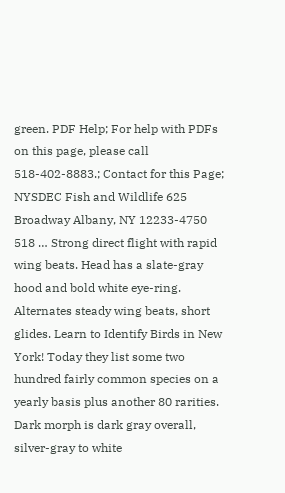green. PDF Help; For help with PDFs on this page, please call 518-402-8883.; Contact for this Page; NYSDEC Fish and Wildlife 625 Broadway Albany, NY 12233-4750 518 … Strong direct flight with rapid wing beats. Head has a slate-gray hood and bold white eye-ring. Alternates steady wing beats, short glides. Learn to Identify Birds in New York! Today they list some two hundred fairly common species on a yearly basis plus another 80 rarities. Dark morph is dark gray overall, silver-gray to white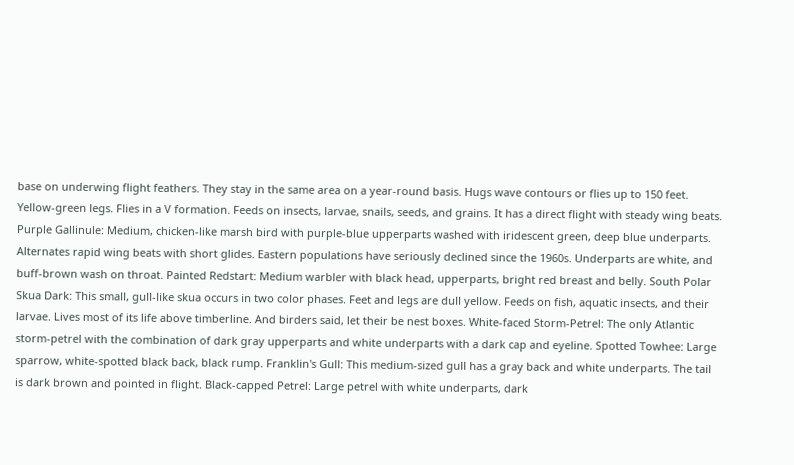base on underwing flight feathers. They stay in the same area on a year-round basis. Hugs wave contours or flies up to 150 feet. Yellow-green legs. Flies in a V formation. Feeds on insects, larvae, snails, seeds, and grains. It has a direct flight with steady wing beats. Purple Gallinule: Medium, chicken-like marsh bird with purple-blue upperparts washed with iridescent green, deep blue underparts. Alternates rapid wing beats with short glides. Eastern populations have seriously declined since the 1960s. Underparts are white, and buff-brown wash on throat. Painted Redstart: Medium warbler with black head, upperparts, bright red breast and belly. South Polar Skua Dark: This small, gull-like skua occurs in two color phases. Feet and legs are dull yellow. Feeds on fish, aquatic insects, and their larvae. Lives most of its life above timberline. And birders said, let their be nest boxes. White-faced Storm-Petrel: The only Atlantic storm-petrel with the combination of dark gray upperparts and white underparts with a dark cap and eyeline. Spotted Towhee: Large sparrow, white-spotted black back, black rump. Franklin's Gull: This medium-sized gull has a gray back and white underparts. The tail is dark brown and pointed in flight. Black-capped Petrel: Large petrel with white underparts, dark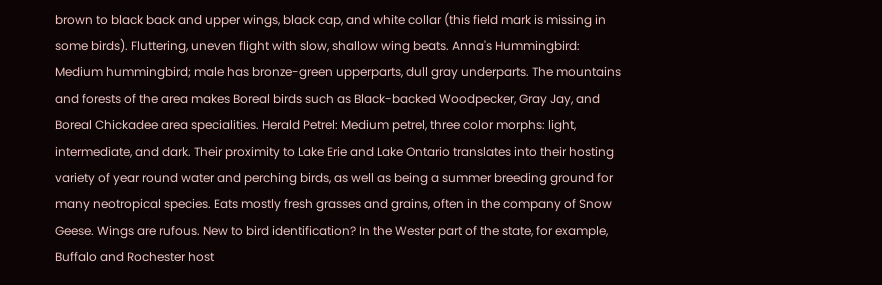brown to black back and upper wings, black cap, and white collar (this field mark is missing in some birds). Fluttering, uneven flight with slow, shallow wing beats. Anna's Hummingbird: Medium hummingbird; male has bronze-green upperparts, dull gray underparts. The mountains and forests of the area makes Boreal birds such as Black-backed Woodpecker, Gray Jay, and Boreal Chickadee area specialities. Herald Petrel: Medium petrel, three color morphs: light, intermediate, and dark. Their proximity to Lake Erie and Lake Ontario translates into their hosting variety of year round water and perching birds, as well as being a summer breeding ground for many neotropical species. Eats mostly fresh grasses and grains, often in the company of Snow Geese. Wings are rufous. New to bird identification? In the Wester part of the state, for example, Buffalo and Rochester host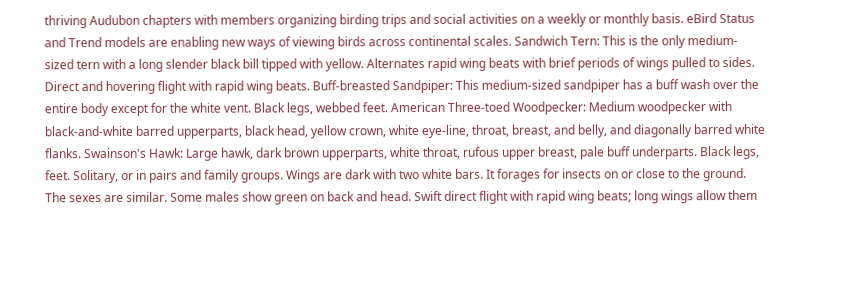thriving Audubon chapters with members organizing birding trips and social activities on a weekly or monthly basis. eBird Status and Trend models are enabling new ways of viewing birds across continental scales. Sandwich Tern: This is the only medium-sized tern with a long slender black bill tipped with yellow. Alternates rapid wing beats with brief periods of wings pulled to sides. Direct and hovering flight with rapid wing beats. Buff-breasted Sandpiper: This medium-sized sandpiper has a buff wash over the entire body except for the white vent. Black legs, webbed feet. American Three-toed Woodpecker: Medium woodpecker with black-and-white barred upperparts, black head, yellow crown, white eye-line, throat, breast, and belly, and diagonally barred white flanks. Swainson's Hawk: Large hawk, dark brown upperparts, white throat, rufous upper breast, pale buff underparts. Black legs, feet. Solitary, or in pairs and family groups. Wings are dark with two white bars. It forages for insects on or close to the ground. The sexes are similar. Some males show green on back and head. Swift direct flight with rapid wing beats; long wings allow them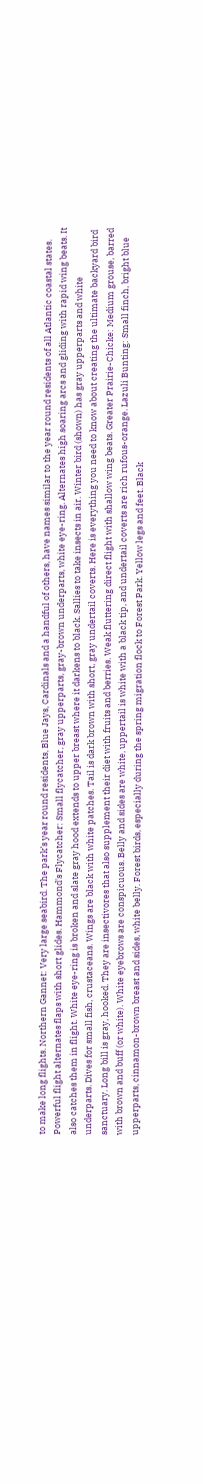to make long flights. Northern Gannet: Very large seabird. The park’s year round residents, Blue Jays, Cardinals and a handful of others, have names similar to the year round residents of all Atlantic coastal states. Powerful flight alternates flaps with short glides. Hammond's Flycatcher: Small flycatcher, gray upperparts, gray-brown underparts, white eye-ring. Alternates high soaring arcs and gliding with rapid wing beats. It also catches them in flight. White eye-ring is broken and slate gray hood extends to upper breast where it darkens to black. Sallies to take insects in air. Winter bird (shown) has gray upperparts and white underparts. Dives for small fish, crustaceans. Wings are black with white patches. Tail is dark brown with short, gray undertail coverts. Here is everything you need to know about creating the ultimate backyard bird sanctuary. Long bill is gray, hooked. They are insectivores that also supplement their diet with fruits and berries. Weak fluttering direct flight with shallow wing beats. Greater Prairie-Chicke: Medium grouse, barred with brown and buff (or white). White eyebrows are conspicuous. Belly and sides are white, uppertail is white with a black tip, and undertail coverts are rich rufous-orange. Lazuli Bunting: Small finch, bright blue upperparts, cinnamon-brown breast and sides, white belly. Forest birds, especially during the spring migration flock to Forest Park. Yellow legs and feet. Black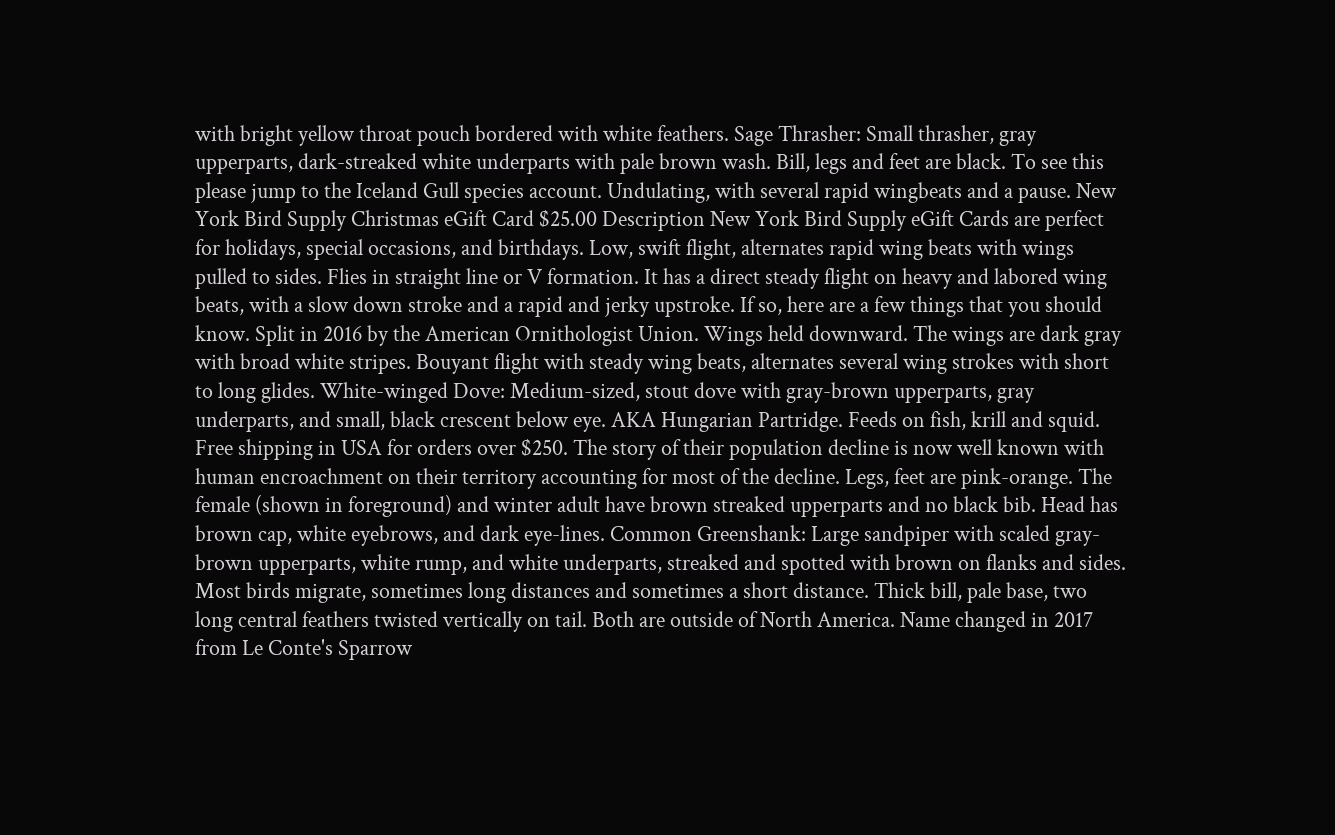with bright yellow throat pouch bordered with white feathers. Sage Thrasher: Small thrasher, gray upperparts, dark-streaked white underparts with pale brown wash. Bill, legs and feet are black. To see this please jump to the Iceland Gull species account. Undulating, with several rapid wingbeats and a pause. New York Bird Supply Christmas eGift Card $25.00 Description New York Bird Supply eGift Cards are perfect for holidays, special occasions, and birthdays. Low, swift flight, alternates rapid wing beats with wings pulled to sides. Flies in straight line or V formation. It has a direct steady flight on heavy and labored wing beats, with a slow down stroke and a rapid and jerky upstroke. If so, here are a few things that you should know. Split in 2016 by the American Ornithologist Union. Wings held downward. The wings are dark gray with broad white stripes. Bouyant flight with steady wing beats, alternates several wing strokes with short to long glides. White-winged Dove: Medium-sized, stout dove with gray-brown upperparts, gray underparts, and small, black crescent below eye. AKA Hungarian Partridge. Feeds on fish, krill and squid. Free shipping in USA for orders over $250. The story of their population decline is now well known with human encroachment on their territory accounting for most of the decline. Legs, feet are pink-orange. The female (shown in foreground) and winter adult have brown streaked upperparts and no black bib. Head has brown cap, white eyebrows, and dark eye-lines. Common Greenshank: Large sandpiper with scaled gray-brown upperparts, white rump, and white underparts, streaked and spotted with brown on flanks and sides. Most birds migrate, sometimes long distances and sometimes a short distance. Thick bill, pale base, two long central feathers twisted vertically on tail. Both are outside of North America. Name changed in 2017 from Le Conte's Sparrow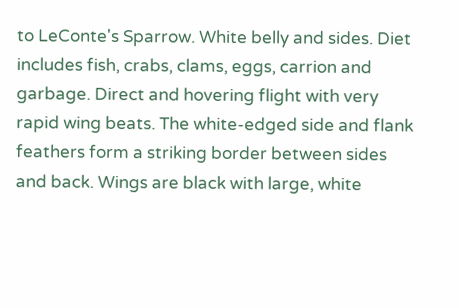to LeConte's Sparrow. White belly and sides. Diet includes fish, crabs, clams, eggs, carrion and garbage. Direct and hovering flight with very rapid wing beats. The white-edged side and flank feathers form a striking border between sides and back. Wings are black with large, white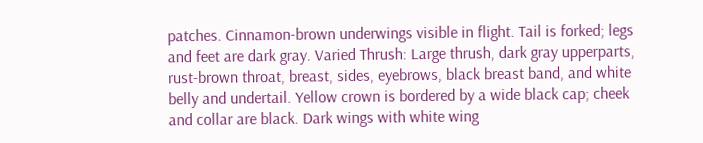patches. Cinnamon-brown underwings visible in flight. Tail is forked; legs and feet are dark gray. Varied Thrush: Large thrush, dark gray upperparts, rust-brown throat, breast, sides, eyebrows, black breast band, and white belly and undertail. Yellow crown is bordered by a wide black cap; cheek and collar are black. Dark wings with white wing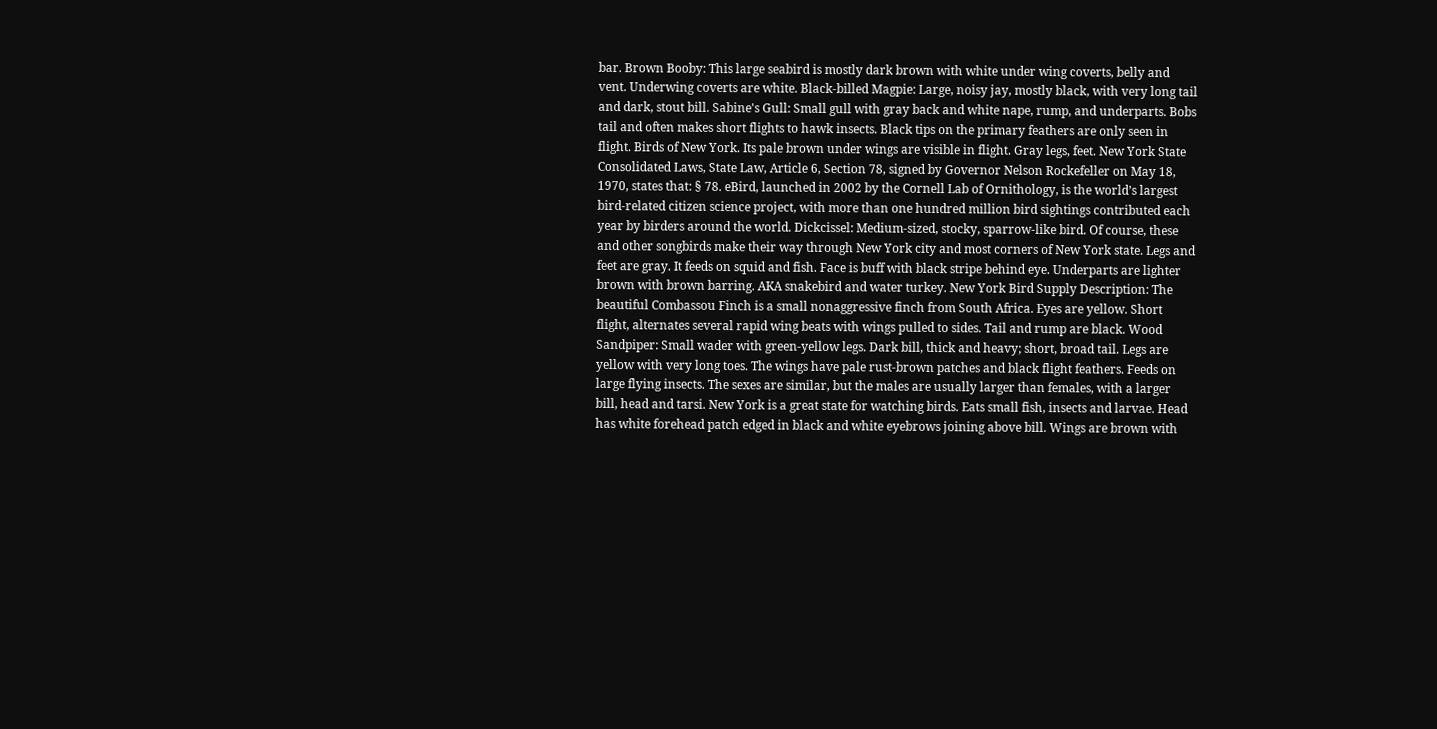bar. Brown Booby: This large seabird is mostly dark brown with white under wing coverts, belly and vent. Underwing coverts are white. Black-billed Magpie: Large, noisy jay, mostly black, with very long tail and dark, stout bill. Sabine's Gull: Small gull with gray back and white nape, rump, and underparts. Bobs tail and often makes short flights to hawk insects. Black tips on the primary feathers are only seen in flight. Birds of New York. Its pale brown under wings are visible in flight. Gray legs, feet. New York State Consolidated Laws, State Law, Article 6, Section 78, signed by Governor Nelson Rockefeller on May 18, 1970, states that: § 78. eBird, launched in 2002 by the Cornell Lab of Ornithology, is the world’s largest bird-related citizen science project, with more than one hundred million bird sightings contributed each year by birders around the world. Dickcissel: Medium-sized, stocky, sparrow-like bird. Of course, these and other songbirds make their way through New York city and most corners of New York state. Legs and feet are gray. It feeds on squid and fish. Face is buff with black stripe behind eye. Underparts are lighter brown with brown barring. AKA snakebird and water turkey. New York Bird Supply Description: The beautiful Combassou Finch is a small nonaggressive finch from South Africa. Eyes are yellow. Short flight, alternates several rapid wing beats with wings pulled to sides. Tail and rump are black. Wood Sandpiper: Small wader with green-yellow legs. Dark bill, thick and heavy; short, broad tail. Legs are yellow with very long toes. The wings have pale rust-brown patches and black flight feathers. Feeds on large flying insects. The sexes are similar, but the males are usually larger than females, with a larger bill, head and tarsi. New York is a great state for watching birds. Eats small fish, insects and larvae. Head has white forehead patch edged in black and white eyebrows joining above bill. Wings are brown with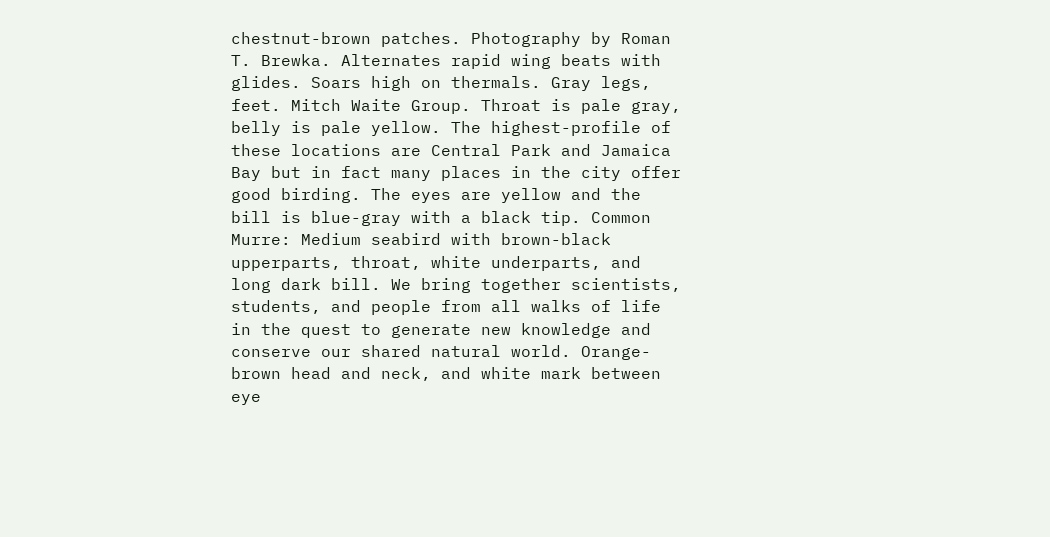chestnut-brown patches. Photography by Roman T. Brewka. Alternates rapid wing beats with glides. Soars high on thermals. Gray legs, feet. Mitch Waite Group. Throat is pale gray, belly is pale yellow. The highest-profile of these locations are Central Park and Jamaica Bay but in fact many places in the city offer good birding. The eyes are yellow and the bill is blue-gray with a black tip. Common Murre: Medium seabird with brown-black upperparts, throat, white underparts, and long dark bill. We bring together scientists, students, and people from all walks of life in the quest to generate new knowledge and conserve our shared natural world. Orange-brown head and neck, and white mark between eye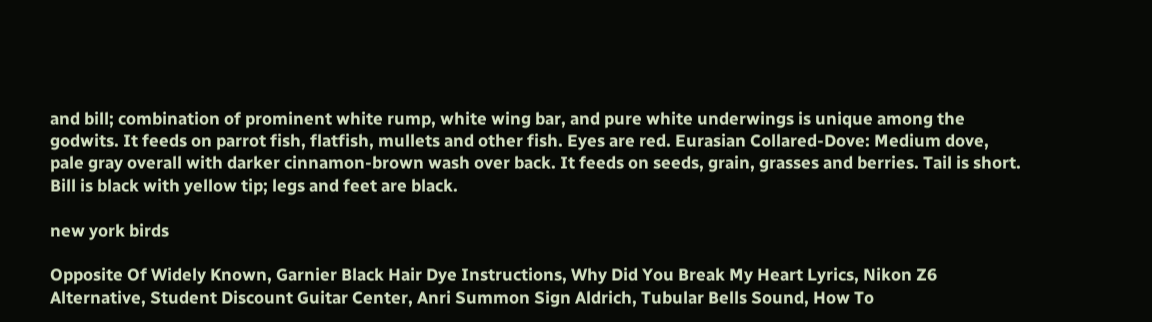and bill; combination of prominent white rump, white wing bar, and pure white underwings is unique among the godwits. It feeds on parrot fish, flatfish, mullets and other fish. Eyes are red. Eurasian Collared-Dove: Medium dove, pale gray overall with darker cinnamon-brown wash over back. It feeds on seeds, grain, grasses and berries. Tail is short. Bill is black with yellow tip; legs and feet are black.

new york birds

Opposite Of Widely Known, Garnier Black Hair Dye Instructions, Why Did You Break My Heart Lyrics, Nikon Z6 Alternative, Student Discount Guitar Center, Anri Summon Sign Aldrich, Tubular Bells Sound, How To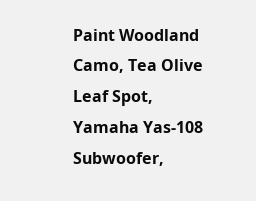Paint Woodland Camo, Tea Olive Leaf Spot, Yamaha Yas-108 Subwoofer,